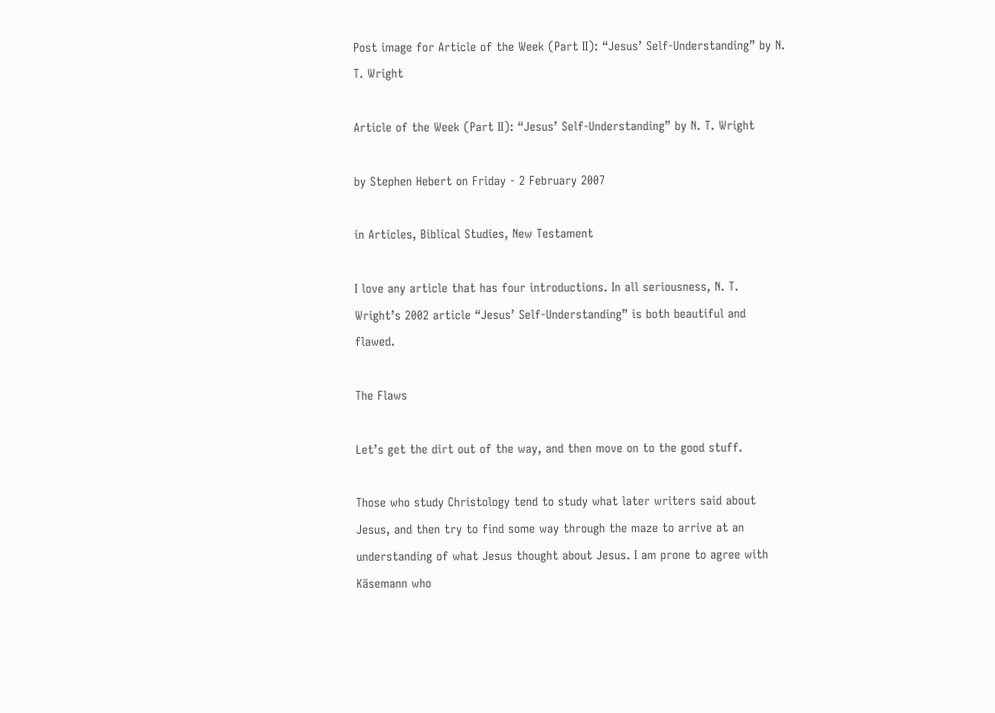Post image for Article of the Week (Part II): “Jesus’ Self-Understanding” by N. T. Wright

Article of the Week (Part II): “Jesus’ Self-Understanding” by N. T. Wright

by Stephen Hebert on Friday - 2 February 2007

in Articles, Biblical Studies, New Testament

I love any article that has four introductions. In all seriousness, N. T. Wright’s 2002 article “Jesus’ Self-Understanding” is both beautiful and flawed.

The Flaws

Let’s get the dirt out of the way, and then move on to the good stuff.

Those who study Christology tend to study what later writers said about Jesus, and then try to find some way through the maze to arrive at an understanding of what Jesus thought about Jesus. I am prone to agree with Käsemann who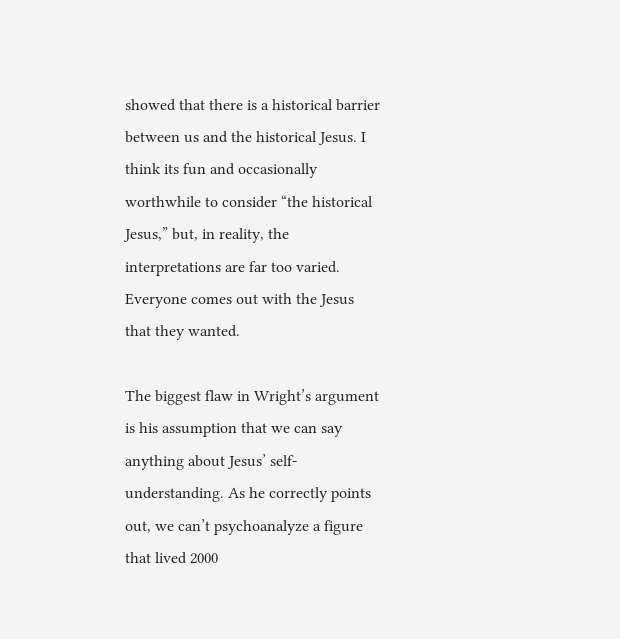showed that there is a historical barrier between us and the historical Jesus. I think its fun and occasionally worthwhile to consider “the historical Jesus,” but, in reality, the interpretations are far too varied. Everyone comes out with the Jesus that they wanted.

The biggest flaw in Wright’s argument is his assumption that we can say anything about Jesus’ self-understanding. As he correctly points out, we can’t psychoanalyze a figure that lived 2000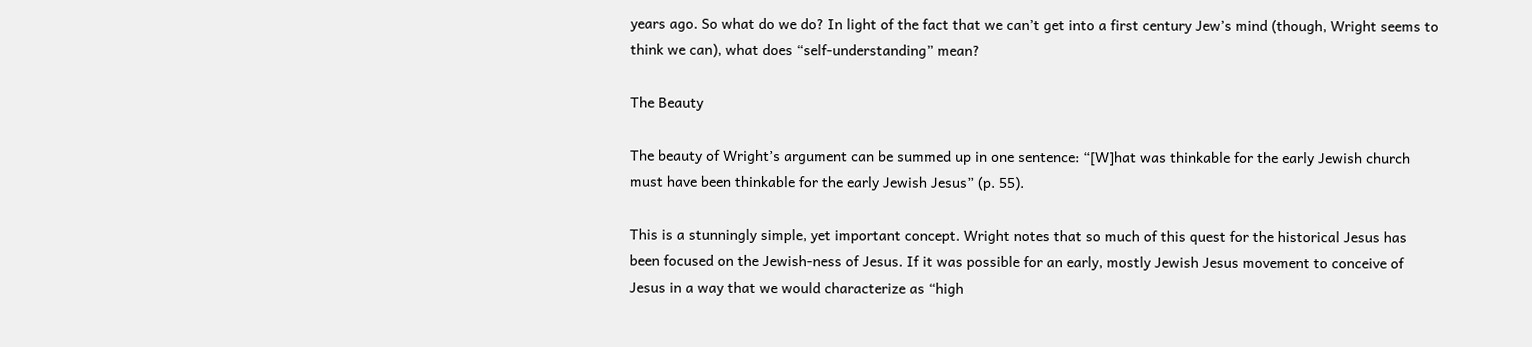years ago. So what do we do? In light of the fact that we can’t get into a first century Jew’s mind (though, Wright seems to think we can), what does “self-understanding” mean?

The Beauty

The beauty of Wright’s argument can be summed up in one sentence: “[W]hat was thinkable for the early Jewish church must have been thinkable for the early Jewish Jesus” (p. 55).

This is a stunningly simple, yet important concept. Wright notes that so much of this quest for the historical Jesus has been focused on the Jewish-ness of Jesus. If it was possible for an early, mostly Jewish Jesus movement to conceive of Jesus in a way that we would characterize as “high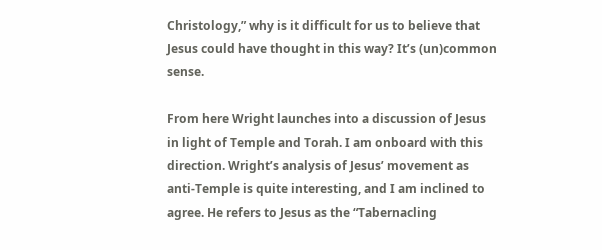Christology,” why is it difficult for us to believe that Jesus could have thought in this way? It’s (un)common sense.

From here Wright launches into a discussion of Jesus in light of Temple and Torah. I am onboard with this direction. Wright’s analysis of Jesus’ movement as anti-Temple is quite interesting, and I am inclined to agree. He refers to Jesus as the “Tabernacling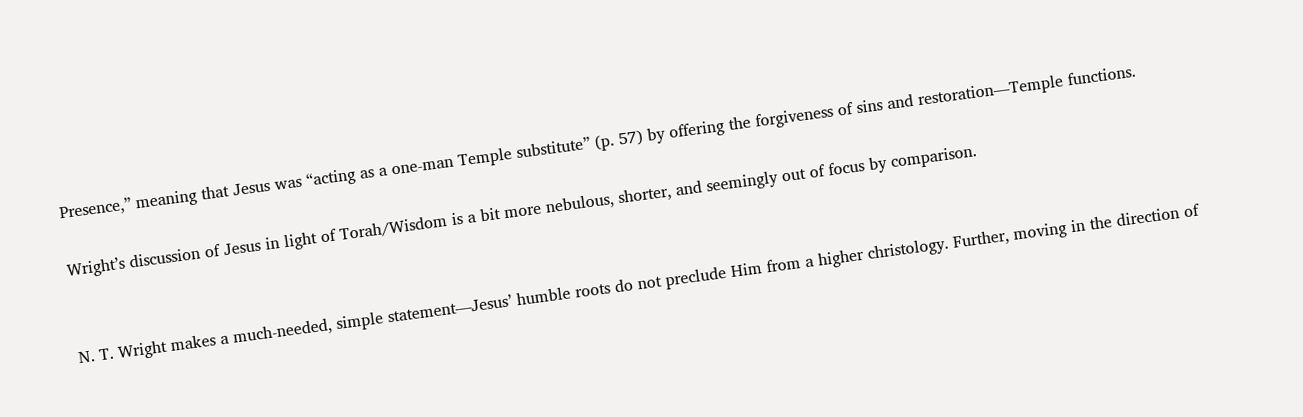Presence,” meaning that Jesus was “acting as a one-man Temple substitute” (p. 57) by offering the forgiveness of sins and restoration—Temple functions.

Wright’s discussion of Jesus in light of Torah/Wisdom is a bit more nebulous, shorter, and seemingly out of focus by comparison.


N. T. Wright makes a much-needed, simple statement—Jesus’ humble roots do not preclude Him from a higher christology. Further, moving in the direction of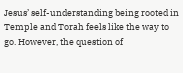Jesus’ self-understanding being rooted in Temple and Torah feels like the way to go. However, the question of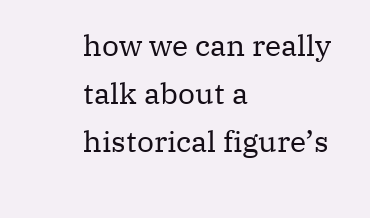how we can really talk about a historical figure’s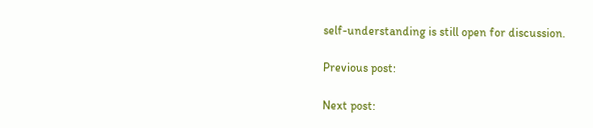self-understanding is still open for discussion.

Previous post:

Next post: